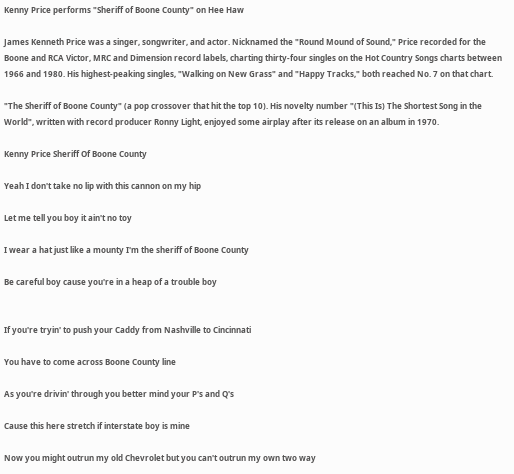Kenny Price performs "Sheriff of Boone County" on Hee Haw

James Kenneth Price was a singer, songwriter, and actor. Nicknamed the "Round Mound of Sound," Price recorded for the Boone and RCA Victor, MRC and Dimension record labels, charting thirty-four singles on the Hot Country Songs charts between 1966 and 1980. His highest-peaking singles, "Walking on New Grass" and "Happy Tracks," both reached No. 7 on that chart.

"The Sheriff of Boone County" (a pop crossover that hit the top 10). His novelty number "(This Is) The Shortest Song in the World", written with record producer Ronny Light, enjoyed some airplay after its release on an album in 1970.

Kenny Price Sheriff Of Boone County

Yeah I don't take no lip with this cannon on my hip

Let me tell you boy it ain't no toy

I wear a hat just like a mounty I'm the sheriff of Boone County

Be careful boy cause you're in a heap of a trouble boy


If you're tryin' to push your Caddy from Nashville to Cincinnati

You have to come across Boone County line

As you're drivin' through you better mind your P's and Q's

Cause this here stretch if interstate boy is mine

Now you might outrun my old Chevrolet but you can't outrun my own two way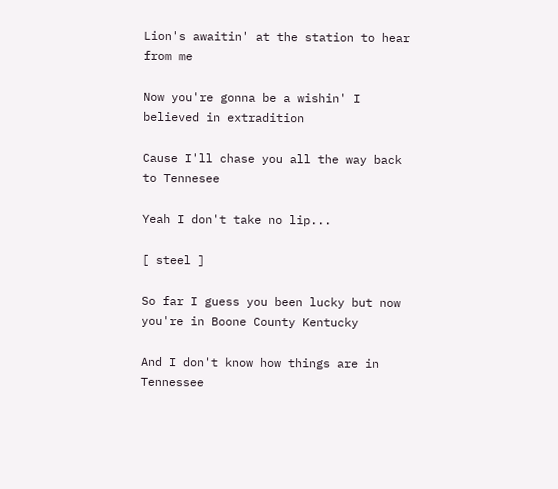Lion's awaitin' at the station to hear from me

Now you're gonna be a wishin' I believed in extradition

Cause I'll chase you all the way back to Tennesee

Yeah I don't take no lip...

[ steel ]

So far I guess you been lucky but now you're in Boone County Kentucky

And I don't know how things are in Tennessee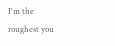I'm the roughest you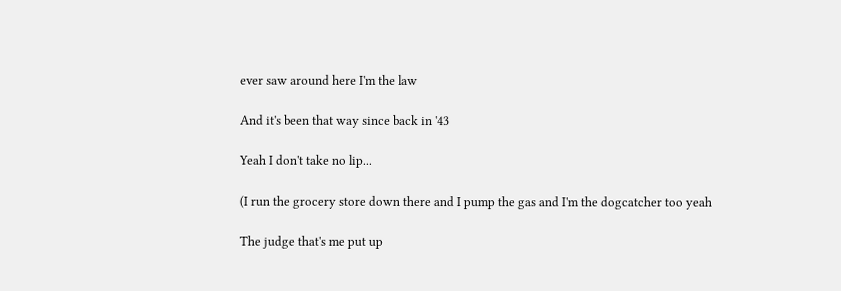ever saw around here I'm the law

And it's been that way since back in '43

Yeah I don't take no lip...

(I run the grocery store down there and I pump the gas and I'm the dogcatcher too yeah

The judge that's me put up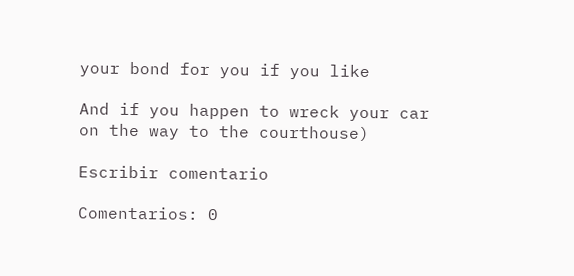your bond for you if you like

And if you happen to wreck your car on the way to the courthouse)

Escribir comentario

Comentarios: 0